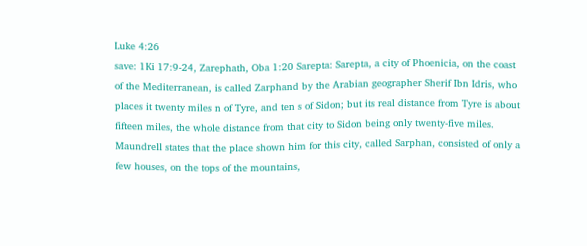Luke 4:26
save: 1Ki 17:9-24, Zarephath, Oba 1:20 Sarepta: Sarepta, a city of Phoenicia, on the coast of the Mediterranean, is called Zarphand by the Arabian geographer Sherif Ibn Idris, who places it twenty miles n of Tyre, and ten s of Sidon; but its real distance from Tyre is about fifteen miles, the whole distance from that city to Sidon being only twenty-five miles. Maundrell states that the place shown him for this city, called Sarphan, consisted of only a few houses, on the tops of the mountains,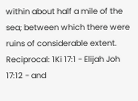within about half a mile of the sea; between which there were ruins of considerable extent. Reciprocal: 1Ki 17:1 - Elijah Joh 17:12 - and